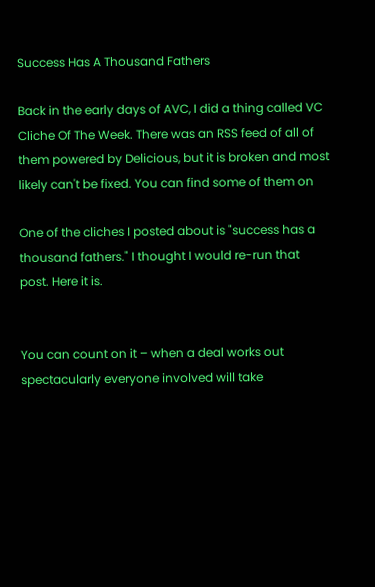Success Has A Thousand Fathers

Back in the early days of AVC, I did a thing called VC Cliche Of The Week. There was an RSS feed of all of them powered by Delicious, but it is broken and most likely can't be fixed. You can find some of them on

One of the cliches I posted about is "success has a thousand fathers." I thought I would re-run that post. Here it is.


You can count on it – when a deal works out spectacularly everyone involved will take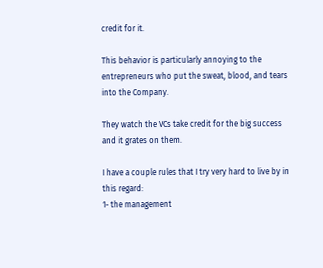credit for it.

This behavior is particularly annoying to the entrepreneurs who put the sweat, blood, and tears into the Company.

They watch the VCs take credit for the big success and it grates on them.

I have a couple rules that I try very hard to live by in this regard:
1- the management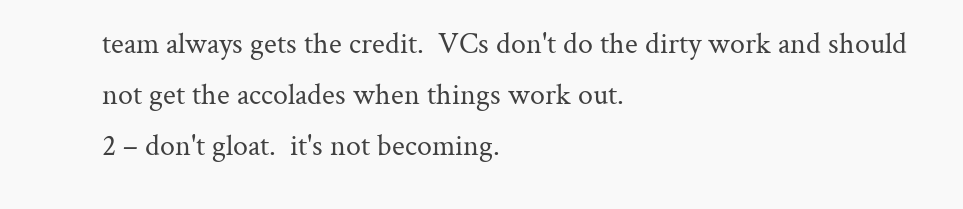team always gets the credit.  VCs don't do the dirty work and should not get the accolades when things work out.
2 – don't gloat.  it's not becoming.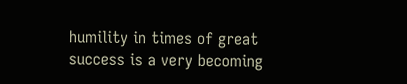humility in times of great success is a very becoming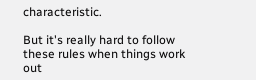characteristic.

But it's really hard to follow these rules when things work out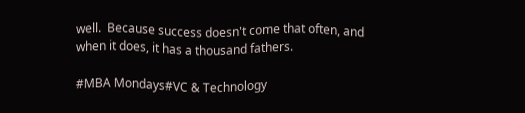well.  Because success doesn't come that often, and when it does, it has a thousand fathers.

#MBA Mondays#VC & Technology